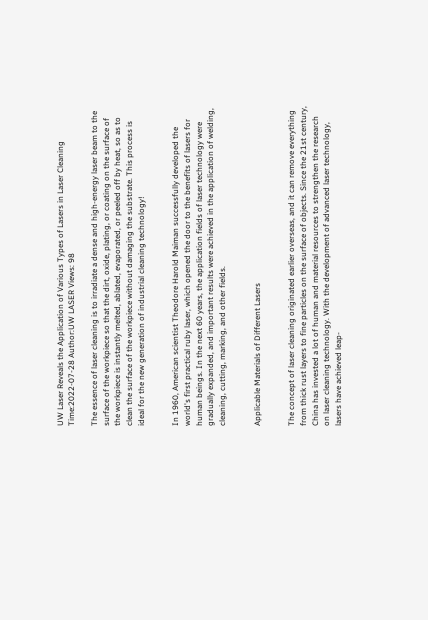UW Laser Reveals the Application of Various Types of Lasers in Laser Cleaning
Time:2022-07-28 Author:UW LASER Views: 98

The essence of laser cleaning is to irradiate a dense and high-energy laser beam to the surface of the workpiece so that the dirt, oxide, plating, or coating on the surface of the workpiece is instantly melted, ablated, evaporated, or peeled off by heat, so as to clean the surface of the workpiece without damaging the substrate. This process is ideal for the new generation of industrial cleaning technology!


In 1960, American scientist Theodore Harold Maiman successfully developed the world's first practical ruby laser, which opened the door to the benefits of lasers for human beings. In the next 60 years, the application fields of laser technology were gradually expanded, and important results were achieved in the application of welding, cleaning, cutting, marking, and other fields.


Applicable Materials of Different Lasers


The concept of laser cleaning originated earlier overseas, and it can remove everything from thick rust layers to fine particles on the surface of objects. Since the 21st century, China has invested a lot of human and material resources to strengthen the research on laser cleaning technology. With the development of advanced laser technology, lasers have achieved leap-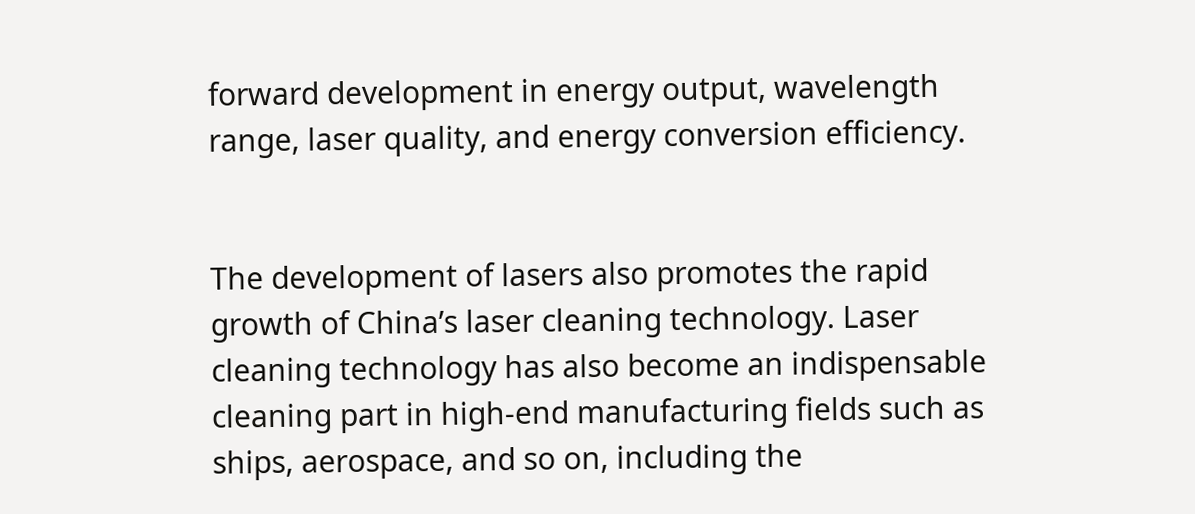forward development in energy output, wavelength range, laser quality, and energy conversion efficiency.


The development of lasers also promotes the rapid growth of China’s laser cleaning technology. Laser cleaning technology has also become an indispensable cleaning part in high-end manufacturing fields such as ships, aerospace, and so on, including the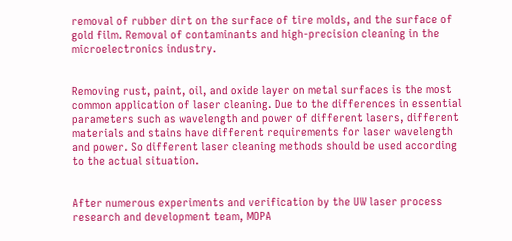removal of rubber dirt on the surface of tire molds, and the surface of gold film. Removal of contaminants and high-precision cleaning in the microelectronics industry.


Removing rust, paint, oil, and oxide layer on metal surfaces is the most common application of laser cleaning. Due to the differences in essential parameters such as wavelength and power of different lasers, different materials and stains have different requirements for laser wavelength and power. So different laser cleaning methods should be used according to the actual situation.


After numerous experiments and verification by the UW laser process research and development team, MOPA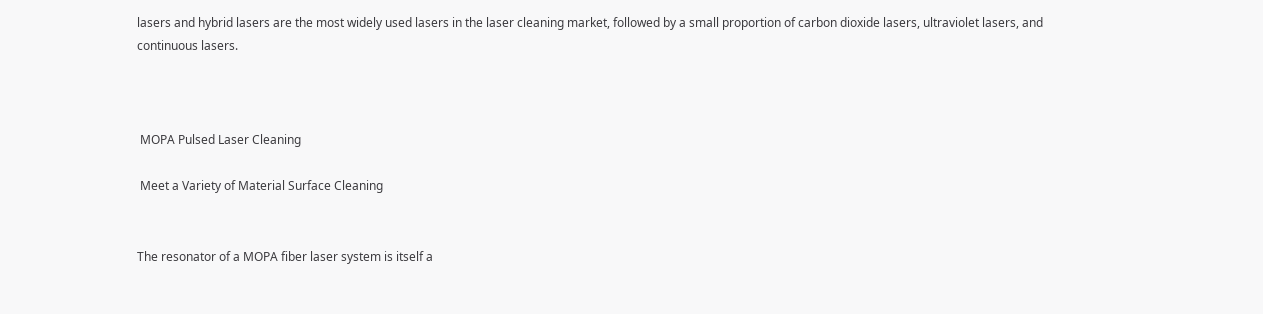lasers and hybrid lasers are the most widely used lasers in the laser cleaning market, followed by a small proportion of carbon dioxide lasers, ultraviolet lasers, and continuous lasers.



 MOPA Pulsed Laser Cleaning

 Meet a Variety of Material Surface Cleaning


The resonator of a MOPA fiber laser system is itself a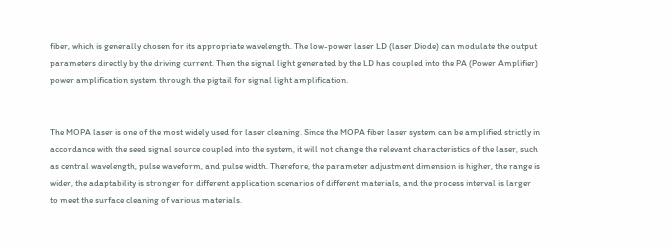fiber, which is generally chosen for its appropriate wavelength. The low-power laser LD (laser Diode) can modulate the output parameters directly by the driving current. Then the signal light generated by the LD has coupled into the PA (Power Amplifier) power amplification system through the pigtail for signal light amplification.


The MOPA laser is one of the most widely used for laser cleaning. Since the MOPA fiber laser system can be amplified strictly in accordance with the seed signal source coupled into the system, it will not change the relevant characteristics of the laser, such as central wavelength, pulse waveform, and pulse width. Therefore, the parameter adjustment dimension is higher, the range is wider, the adaptability is stronger for different application scenarios of different materials, and the process interval is larger to meet the surface cleaning of various materials.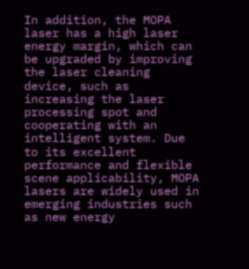In addition, the MOPA laser has a high laser energy margin, which can be upgraded by improving the laser cleaning device, such as increasing the laser processing spot and cooperating with an intelligent system. Due to its excellent performance and flexible scene applicability, MOPA lasers are widely used in emerging industries such as new energy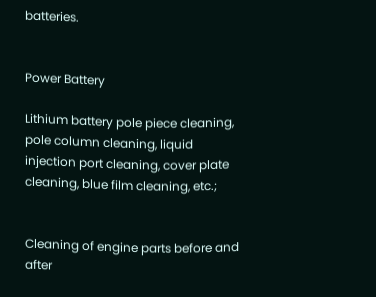batteries.


Power Battery

Lithium battery pole piece cleaning, pole column cleaning, liquid injection port cleaning, cover plate cleaning, blue film cleaning, etc.;


Cleaning of engine parts before and after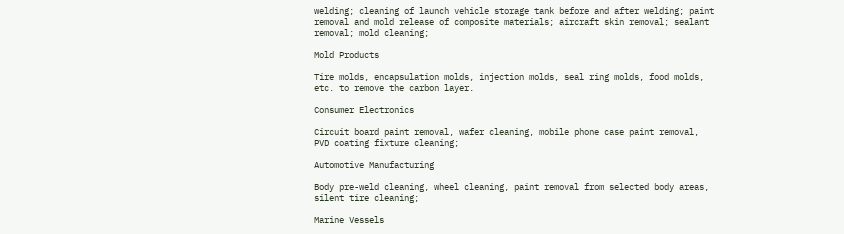welding; cleaning of launch vehicle storage tank before and after welding; paint removal and mold release of composite materials; aircraft skin removal; sealant removal; mold cleaning;

Mold Products

Tire molds, encapsulation molds, injection molds, seal ring molds, food molds, etc. to remove the carbon layer.

Consumer Electronics

Circuit board paint removal, wafer cleaning, mobile phone case paint removal, PVD coating fixture cleaning;

Automotive Manufacturing

Body pre-weld cleaning, wheel cleaning, paint removal from selected body areas, silent tire cleaning;

Marine Vessels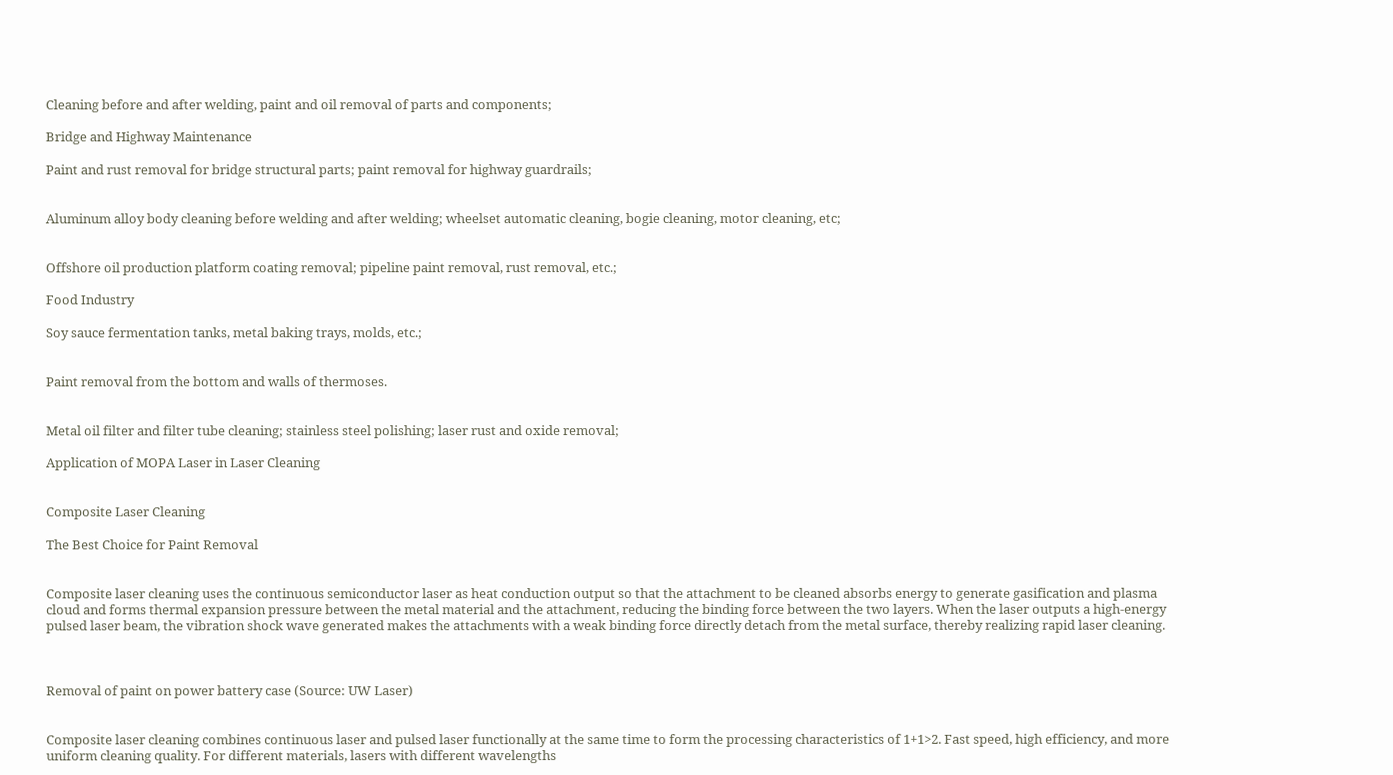Cleaning before and after welding, paint and oil removal of parts and components;

Bridge and Highway Maintenance

Paint and rust removal for bridge structural parts; paint removal for highway guardrails;


Aluminum alloy body cleaning before welding and after welding; wheelset automatic cleaning, bogie cleaning, motor cleaning, etc;


Offshore oil production platform coating removal; pipeline paint removal, rust removal, etc.;

Food Industry

Soy sauce fermentation tanks, metal baking trays, molds, etc.;


Paint removal from the bottom and walls of thermoses.


Metal oil filter and filter tube cleaning; stainless steel polishing; laser rust and oxide removal;

Application of MOPA Laser in Laser Cleaning


Composite Laser Cleaning

The Best Choice for Paint Removal


Composite laser cleaning uses the continuous semiconductor laser as heat conduction output so that the attachment to be cleaned absorbs energy to generate gasification and plasma cloud and forms thermal expansion pressure between the metal material and the attachment, reducing the binding force between the two layers. When the laser outputs a high-energy pulsed laser beam, the vibration shock wave generated makes the attachments with a weak binding force directly detach from the metal surface, thereby realizing rapid laser cleaning.



Removal of paint on power battery case (Source: UW Laser)


Composite laser cleaning combines continuous laser and pulsed laser functionally at the same time to form the processing characteristics of 1+1>2. Fast speed, high efficiency, and more uniform cleaning quality. For different materials, lasers with different wavelengths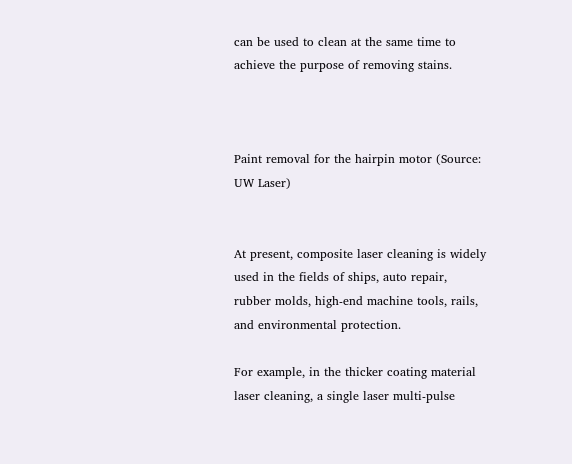can be used to clean at the same time to achieve the purpose of removing stains.



Paint removal for the hairpin motor (Source: UW Laser)


At present, composite laser cleaning is widely used in the fields of ships, auto repair, rubber molds, high-end machine tools, rails, and environmental protection.

For example, in the thicker coating material laser cleaning, a single laser multi-pulse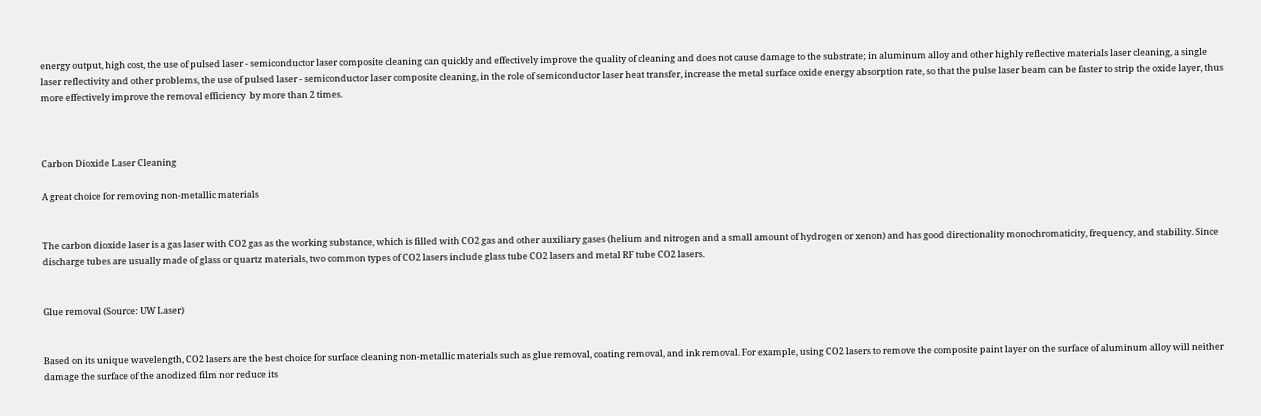energy output, high cost, the use of pulsed laser - semiconductor laser composite cleaning can quickly and effectively improve the quality of cleaning and does not cause damage to the substrate; in aluminum alloy and other highly reflective materials laser cleaning, a single laser reflectivity and other problems, the use of pulsed laser - semiconductor laser composite cleaning, in the role of semiconductor laser heat transfer, increase the metal surface oxide energy absorption rate, so that the pulse laser beam can be faster to strip the oxide layer, thus more effectively improve the removal efficiency  by more than 2 times.



Carbon Dioxide Laser Cleaning

A great choice for removing non-metallic materials


The carbon dioxide laser is a gas laser with CO2 gas as the working substance, which is filled with CO2 gas and other auxiliary gases (helium and nitrogen and a small amount of hydrogen or xenon) and has good directionality monochromaticity, frequency, and stability. Since discharge tubes are usually made of glass or quartz materials, two common types of CO2 lasers include glass tube CO2 lasers and metal RF tube CO2 lasers.


Glue removal (Source: UW Laser)


Based on its unique wavelength, CO2 lasers are the best choice for surface cleaning non-metallic materials such as glue removal, coating removal, and ink removal. For example, using CO2 lasers to remove the composite paint layer on the surface of aluminum alloy will neither damage the surface of the anodized film nor reduce its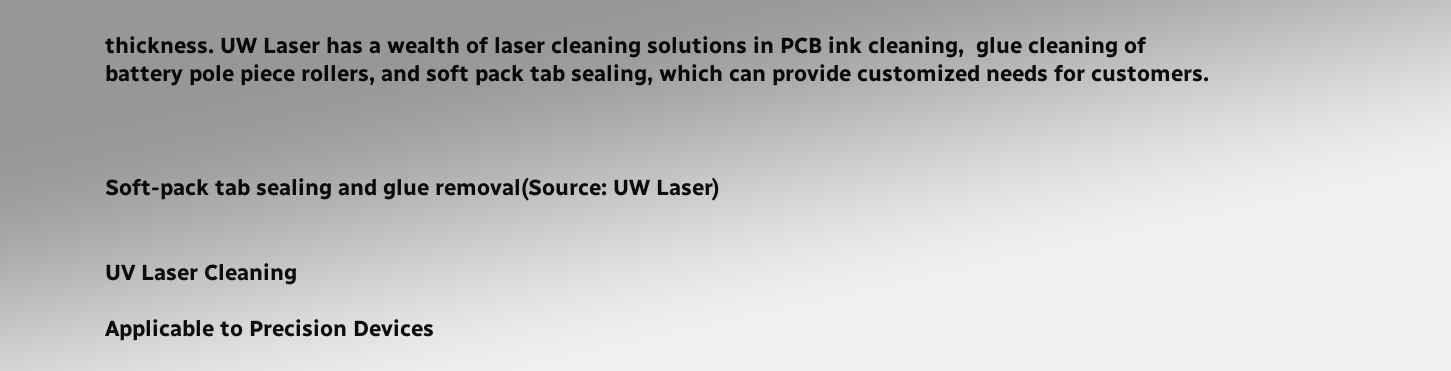thickness. UW Laser has a wealth of laser cleaning solutions in PCB ink cleaning,  glue cleaning of battery pole piece rollers, and soft pack tab sealing, which can provide customized needs for customers.



Soft-pack tab sealing and glue removal(Source: UW Laser)


UV Laser Cleaning

Applicable to Precision Devices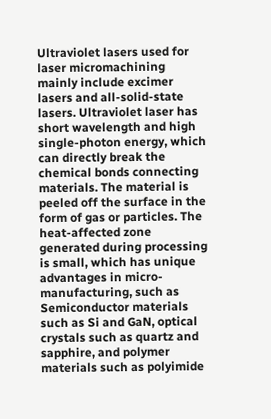Ultraviolet lasers used for laser micromachining mainly include excimer lasers and all-solid-state lasers. Ultraviolet laser has short wavelength and high single-photon energy, which can directly break the chemical bonds connecting materials. The material is peeled off the surface in the form of gas or particles. The heat-affected zone generated during processing is small, which has unique advantages in micro-manufacturing, such as Semiconductor materials such as Si and GaN, optical crystals such as quartz and sapphire, and polymer materials such as polyimide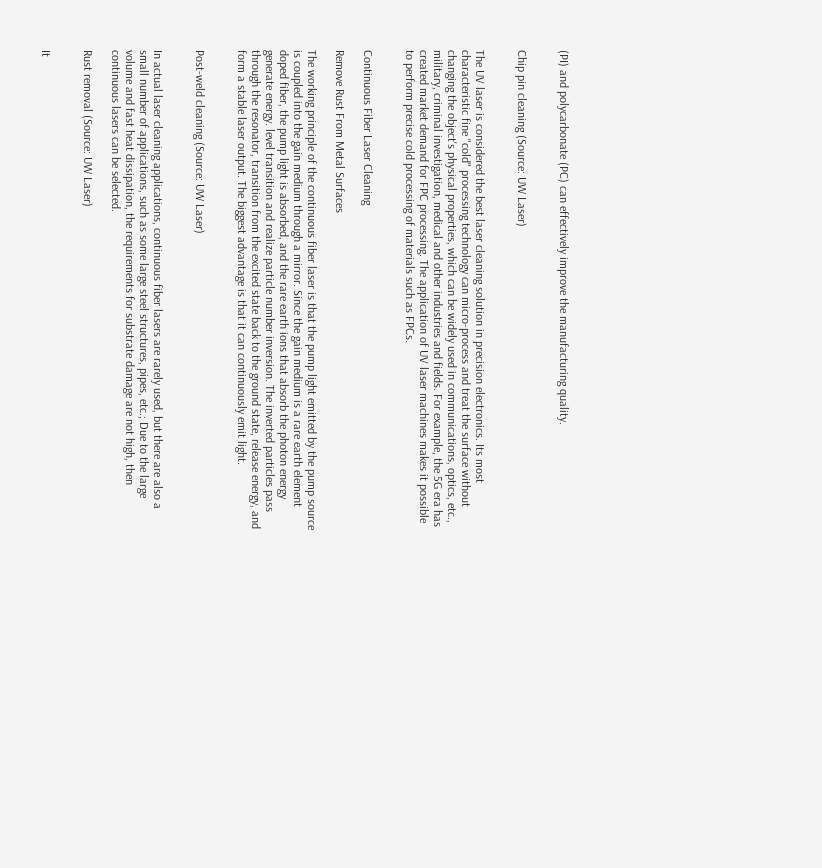(PI) and polycarbonate (PC) can effectively improve the manufacturing quality.


Chip pin cleaning (Source: UW Laser)


The UV laser is considered the best laser cleaning solution in precision electronics. Its most characteristic fine "cold" processing technology can micro-process and treat the surface without changing the object's physical properties, which can be widely used in communications, optics, etc., military, criminal investigation, medical and other industries and fields. For example, the 5G era has created market demand for FPC processing. The application of UV laser machines makes it possible to perform precise cold processing of materials such as FPCs.


Continuous Fiber Laser Cleaning

Remove Rust From Metal Surfaces

The working principle of the continuous fiber laser is that the pump light emitted by the pump source is coupled into the gain medium through a mirror. Since the gain medium is a rare earth element doped fiber, the pump light is absorbed, and the rare earth ions that absorb the photon energy generate energy. level transition and realize particle number inversion. The inverted particles pass through the resonator, transition from the excited state back to the ground state, release energy, and form a stable laser output. The biggest advantage is that it can continuously emit light.


Post-weld cleaning (Source: UW Laser)


In actual laser cleaning applications, continuous fiber lasers are rarely used, but there are also a small number of applications, such as some large steel structures, pipes, etc.; Due to the large volume and fast heat dissipation, the requirements for substrate damage are not high, then continuous lasers can be selected.

Rust removal (Source: UW Laser)


It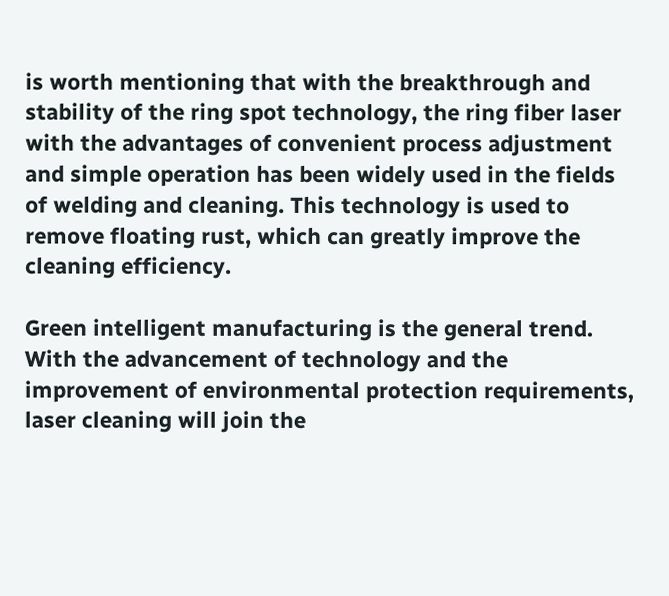is worth mentioning that with the breakthrough and stability of the ring spot technology, the ring fiber laser with the advantages of convenient process adjustment and simple operation has been widely used in the fields of welding and cleaning. This technology is used to remove floating rust, which can greatly improve the cleaning efficiency.

Green intelligent manufacturing is the general trend. With the advancement of technology and the improvement of environmental protection requirements, laser cleaning will join the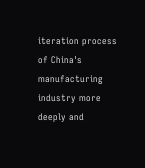iteration process of China's manufacturing industry more deeply and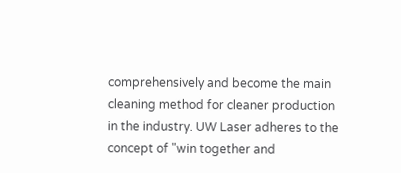comprehensively and become the main cleaning method for cleaner production in the industry. UW Laser adheres to the concept of "win together and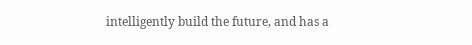intelligently build the future, and has a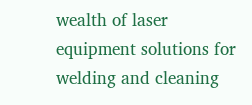wealth of laser equipment solutions for welding and cleaning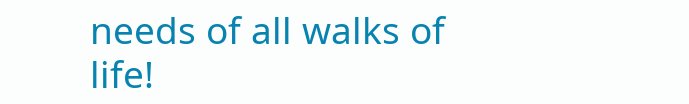needs of all walks of life!